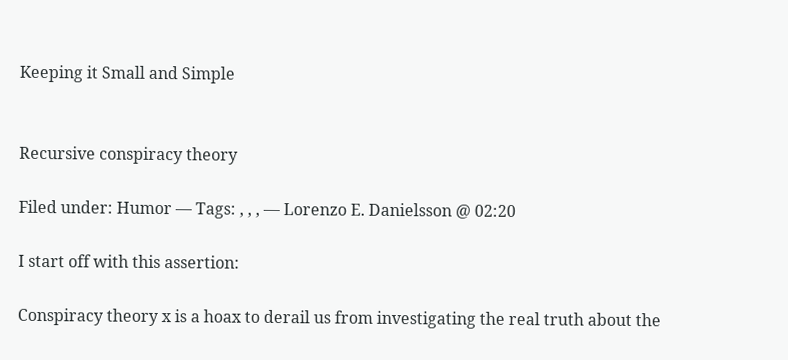Keeping it Small and Simple


Recursive conspiracy theory

Filed under: Humor — Tags: , , , — Lorenzo E. Danielsson @ 02:20

I start off with this assertion:

Conspiracy theory x is a hoax to derail us from investigating the real truth about the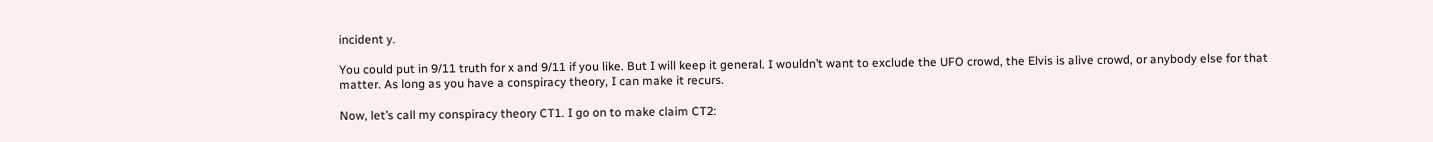incident y.

You could put in 9/11 truth for x and 9/11 if you like. But I will keep it general. I wouldn’t want to exclude the UFO crowd, the Elvis is alive crowd, or anybody else for that matter. As long as you have a conspiracy theory, I can make it recurs.

Now, let’s call my conspiracy theory CT1. I go on to make claim CT2: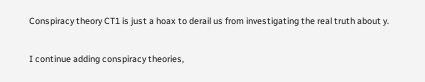Conspiracy theory CT1 is just a hoax to derail us from investigating the real truth about y.

I continue adding conspiracy theories,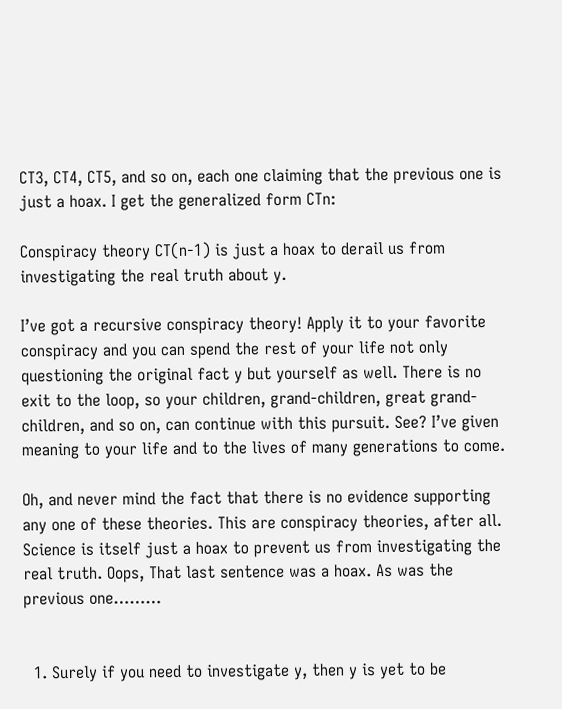CT3, CT4, CT5, and so on, each one claiming that the previous one is just a hoax. I get the generalized form CTn:

Conspiracy theory CT(n-1) is just a hoax to derail us from investigating the real truth about y.

I’ve got a recursive conspiracy theory! Apply it to your favorite conspiracy and you can spend the rest of your life not only questioning the original fact y but yourself as well. There is no exit to the loop, so your children, grand-children, great grand-children, and so on, can continue with this pursuit. See? I’ve given meaning to your life and to the lives of many generations to come.

Oh, and never mind the fact that there is no evidence supporting any one of these theories. This are conspiracy theories, after all. Science is itself just a hoax to prevent us from investigating the real truth. Oops, That last sentence was a hoax. As was the previous one………


  1. Surely if you need to investigate y, then y is yet to be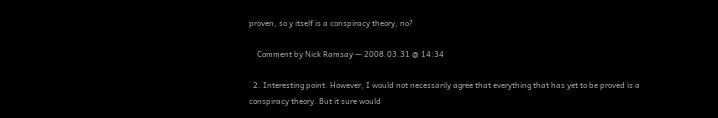proven, so y itself is a conspiracy theory, no?

    Comment by Nick Ramsay — 2008.03.31 @ 14:34

  2. Interesting point. However, I would not necessarily agree that everything that has yet to be proved is a conspiracy theory. But it sure would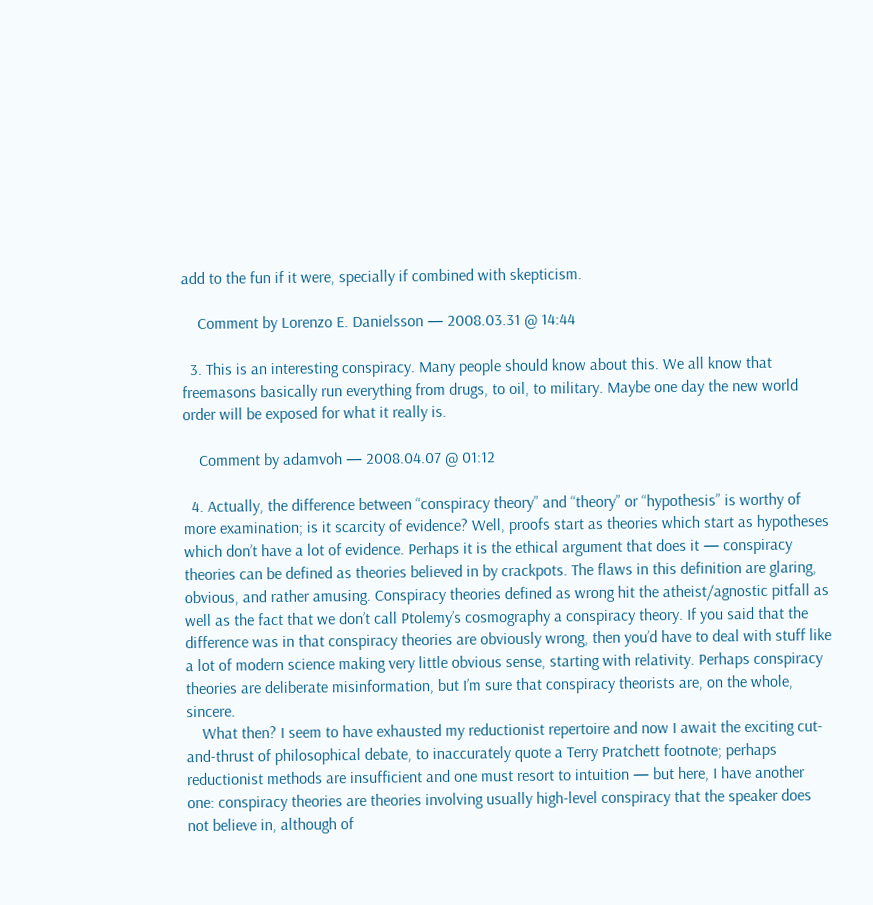add to the fun if it were, specially if combined with skepticism.

    Comment by Lorenzo E. Danielsson — 2008.03.31 @ 14:44

  3. This is an interesting conspiracy. Many people should know about this. We all know that freemasons basically run everything from drugs, to oil, to military. Maybe one day the new world order will be exposed for what it really is.

    Comment by adamvoh — 2008.04.07 @ 01:12

  4. Actually, the difference between “conspiracy theory” and “theory” or “hypothesis” is worthy of more examination; is it scarcity of evidence? Well, proofs start as theories which start as hypotheses which don’t have a lot of evidence. Perhaps it is the ethical argument that does it — conspiracy theories can be defined as theories believed in by crackpots. The flaws in this definition are glaring, obvious, and rather amusing. Conspiracy theories defined as wrong hit the atheist/agnostic pitfall as well as the fact that we don’t call Ptolemy’s cosmography a conspiracy theory. If you said that the difference was in that conspiracy theories are obviously wrong, then you’d have to deal with stuff like a lot of modern science making very little obvious sense, starting with relativity. Perhaps conspiracy theories are deliberate misinformation, but I’m sure that conspiracy theorists are, on the whole, sincere.
    What then? I seem to have exhausted my reductionist repertoire and now I await the exciting cut-and-thrust of philosophical debate, to inaccurately quote a Terry Pratchett footnote; perhaps reductionist methods are insufficient and one must resort to intuition — but here, I have another one: conspiracy theories are theories involving usually high-level conspiracy that the speaker does not believe in, although of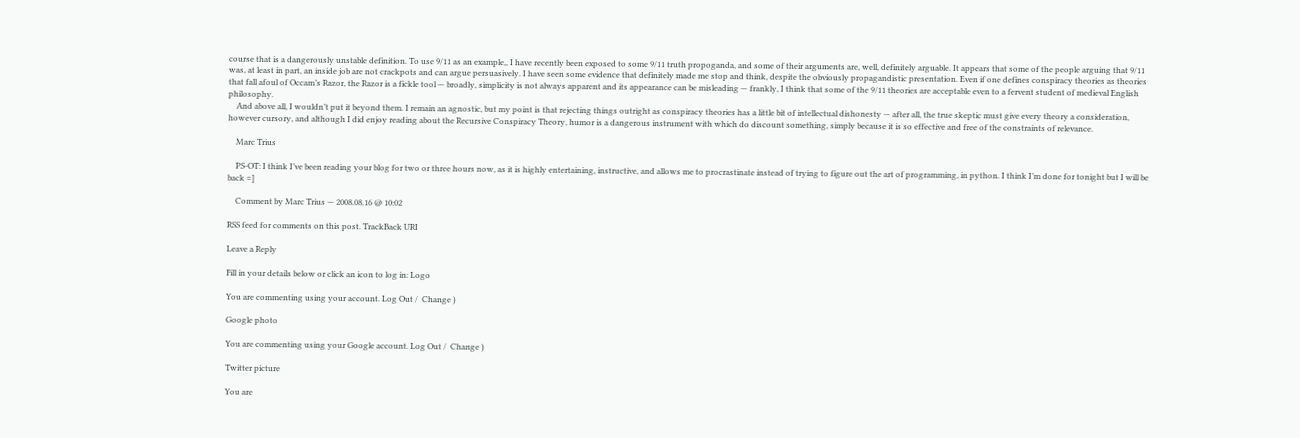course that is a dangerously unstable definition. To use 9/11 as an example,, I have recently been exposed to some 9/11 truth propoganda, and some of their arguments are, well, definitely arguable. It appears that some of the people arguing that 9/11 was, at least in part, an inside job are not crackpots and can argue persuasively. I have seen some evidence that definitely made me stop and think, despite the obviously propagandistic presentation. Even if one defines conspiracy theories as theories that fall afoul of Occam’s Razor, the Razor is a fickle tool — broadly, simplicity is not always apparent and its appearance can be misleading — frankly, I think that some of the 9/11 theories are acceptable even to a fervent student of medieval English philosophy.
    And above all, I wouldn’t put it beyond them. I remain an agnostic, but my point is that rejecting things outright as conspiracy theories has a little bit of intellectual dishonesty — after all, the true skeptic must give every theory a consideration, however cursory, and although I did enjoy reading about the Recursive Conspiracy Theory, humor is a dangerous instrument with which do discount something, simply because it is so effective and free of the constraints of relevance.

    Marc Trius

    PS-OT: I think I’ve been reading your blog for two or three hours now, as it is highly entertaining, instructive, and allows me to procrastinate instead of trying to figure out the art of programming, in python. I think I’m done for tonight but I will be back =]

    Comment by Marc Trius — 2008.08.16 @ 10:02

RSS feed for comments on this post. TrackBack URI

Leave a Reply

Fill in your details below or click an icon to log in: Logo

You are commenting using your account. Log Out /  Change )

Google photo

You are commenting using your Google account. Log Out /  Change )

Twitter picture

You are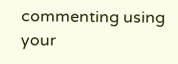commenting using your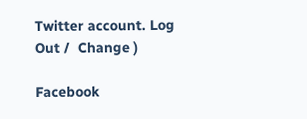Twitter account. Log Out /  Change )

Facebook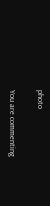photo

You are commenting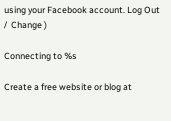using your Facebook account. Log Out /  Change )

Connecting to %s

Create a free website or blog at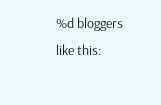%d bloggers like this: